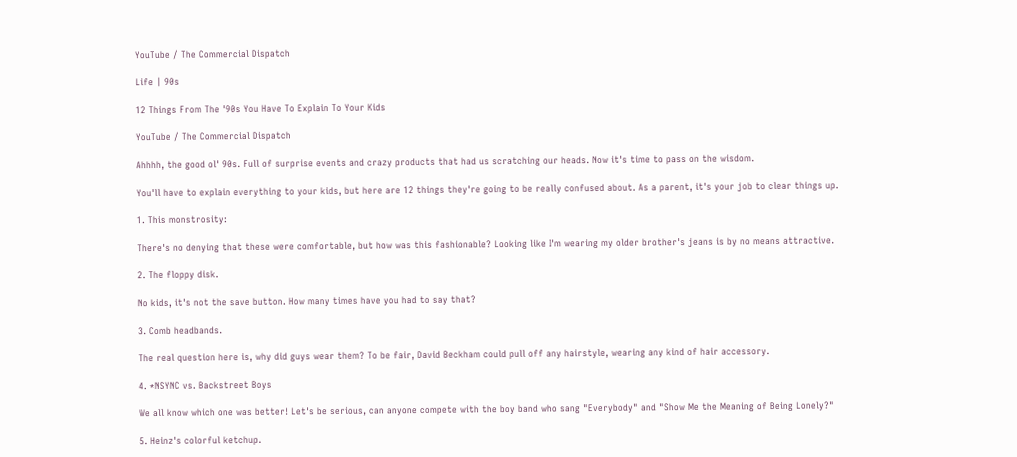YouTube / The Commercial Dispatch

Life | 90s

12 Things From The '90s You Have To Explain To Your Kids

YouTube / The Commercial Dispatch

Ahhhh, the good ol' 90s. Full of surprise events and crazy products that had us scratching our heads. Now it's time to pass on the wisdom.

You'll have to explain everything to your kids, but here are 12 things they're going to be really confused about. As a parent, it's your job to clear things up.

1. This monstrosity:

There's no denying that these were comfortable, but how was this fashionable? Looking like I'm wearing my older brother's jeans is by no means attractive.

2. The floppy disk.

No kids, it's not the save button. How many times have you had to say that?

3. Comb headbands.

The real question here is, why did guys wear them? To be fair, David Beckham could pull off any hairstyle, wearing any kind of hair accessory.

4. *NSYNC vs. Backstreet Boys

We all know which one was better! Let's be serious, can anyone compete with the boy band who sang "Everybody" and "Show Me the Meaning of Being Lonely?"

5. Heinz's colorful ketchup.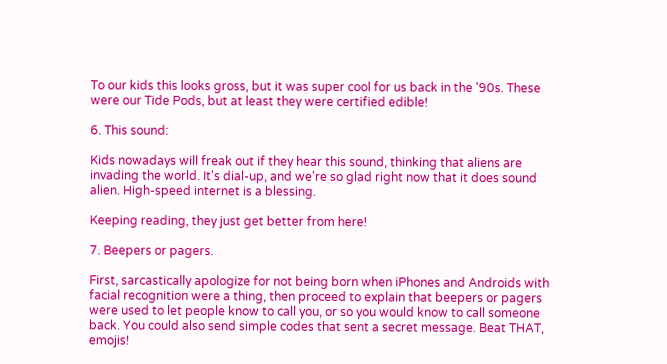To our kids this looks gross, but it was super cool for us back in the '90s. These were our Tide Pods, but at least they were certified edible!

6. This sound:

Kids nowadays will freak out if they hear this sound, thinking that aliens are invading the world. It's dial-up, and we're so glad right now that it does sound alien. High-speed internet is a blessing.

Keeping reading, they just get better from here!

7. Beepers or pagers.

First, sarcastically apologize for not being born when iPhones and Androids with facial recognition were a thing, then proceed to explain that beepers or pagers were used to let people know to call you, or so you would know to call someone back. You could also send simple codes that sent a secret message. Beat THAT, emojis!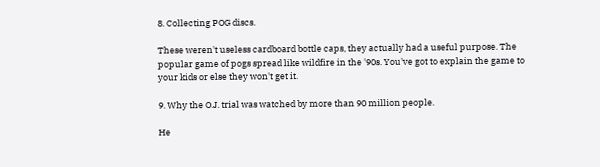8. Collecting POG discs.

These weren't useless cardboard bottle caps, they actually had a useful purpose. The popular game of pogs spread like wildfire in the '90s. You've got to explain the game to your kids or else they won't get it.

9. Why the O.J. trial was watched by more than 90 million people.

He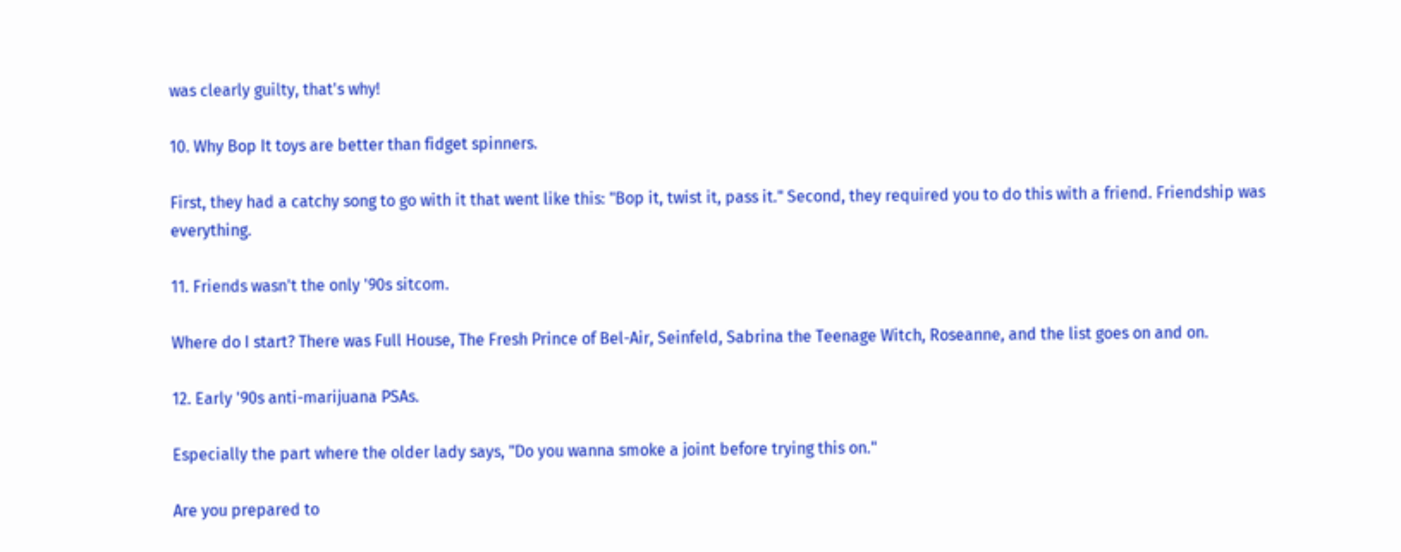was clearly guilty, that's why!

10. Why Bop It toys are better than fidget spinners.

First, they had a catchy song to go with it that went like this: "Bop it, twist it, pass it." Second, they required you to do this with a friend. Friendship was everything.

11. Friends wasn't the only '90s sitcom.

Where do I start? There was Full House, The Fresh Prince of Bel-Air, Seinfeld, Sabrina the Teenage Witch, Roseanne, and the list goes on and on.

12. Early '90s anti-marijuana PSAs.

Especially the part where the older lady says, "Do you wanna smoke a joint before trying this on."

Are you prepared to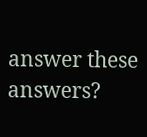answer these answers?